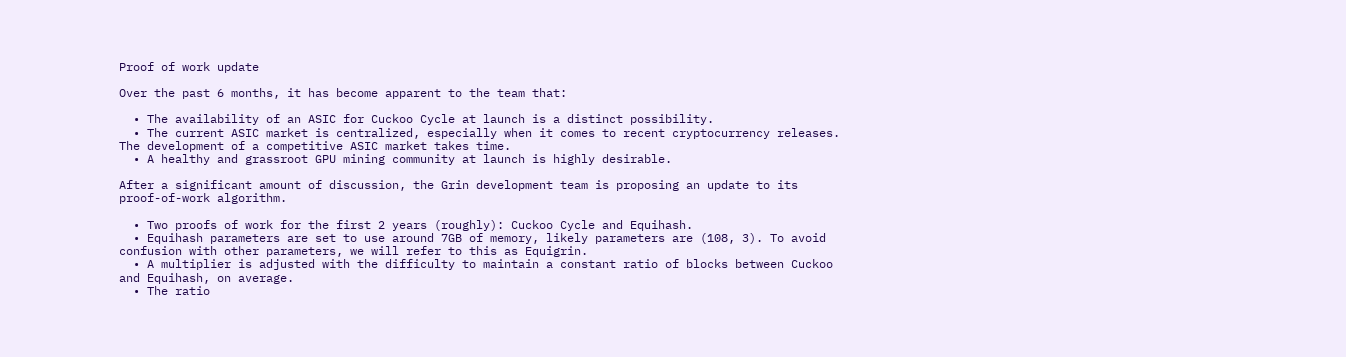Proof of work update

Over the past 6 months, it has become apparent to the team that:

  • The availability of an ASIC for Cuckoo Cycle at launch is a distinct possibility.
  • The current ASIC market is centralized, especially when it comes to recent cryptocurrency releases. The development of a competitive ASIC market takes time.
  • A healthy and grassroot GPU mining community at launch is highly desirable.

After a significant amount of discussion, the Grin development team is proposing an update to its proof-of-work algorithm.

  • Two proofs of work for the first 2 years (roughly): Cuckoo Cycle and Equihash.
  • Equihash parameters are set to use around 7GB of memory, likely parameters are (108, 3). To avoid confusion with other parameters, we will refer to this as Equigrin.
  • A multiplier is adjusted with the difficulty to maintain a constant ratio of blocks between Cuckoo and Equihash, on average.
  • The ratio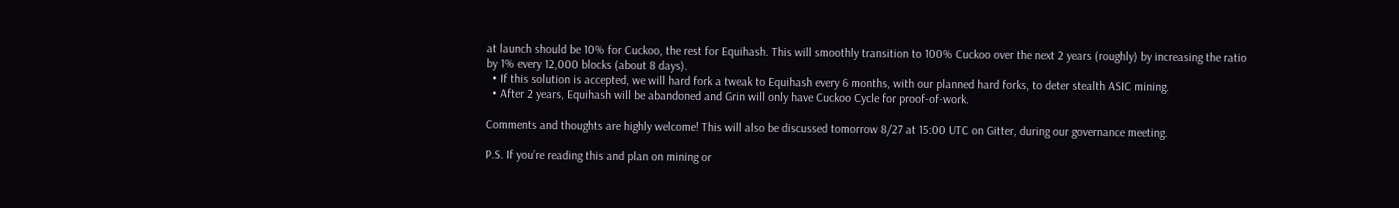at launch should be 10% for Cuckoo, the rest for Equihash. This will smoothly transition to 100% Cuckoo over the next 2 years (roughly) by increasing the ratio by 1% every 12,000 blocks (about 8 days).
  • If this solution is accepted, we will hard fork a tweak to Equihash every 6 months, with our planned hard forks, to deter stealth ASIC mining.
  • After 2 years, Equihash will be abandoned and Grin will only have Cuckoo Cycle for proof-of-work.

Comments and thoughts are highly welcome! This will also be discussed tomorrow 8/27 at 15:00 UTC on Gitter, during our governance meeting.

P.S. If you’re reading this and plan on mining or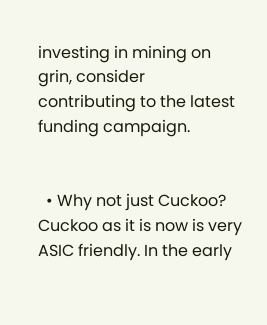investing in mining on grin, consider contributing to the latest funding campaign.


  • Why not just Cuckoo? Cuckoo as it is now is very ASIC friendly. In the early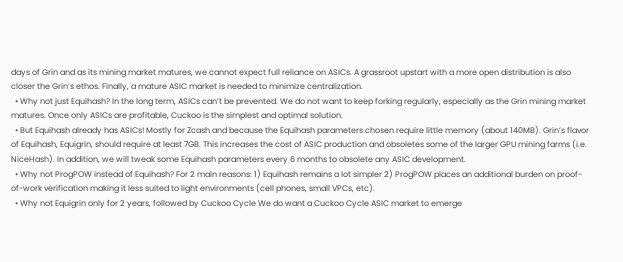days of Grin and as its mining market matures, we cannot expect full reliance on ASICs. A grassroot upstart with a more open distribution is also closer the Grin’s ethos. Finally, a mature ASIC market is needed to minimize centralization.
  • Why not just Equihash? In the long term, ASICs can’t be prevented. We do not want to keep forking regularly, especially as the Grin mining market matures. Once only ASICs are profitable, Cuckoo is the simplest and optimal solution.
  • But Equihash already has ASICs! Mostly for Zcash and because the Equihash parameters chosen require little memory (about 140MB). Grin’s flavor of Equihash, Equigrin, should require at least 7GB. This increases the cost of ASIC production and obsoletes some of the larger GPU mining farms (i.e. NiceHash). In addition, we will tweak some Equihash parameters every 6 months to obsolete any ASIC development.
  • Why not ProgPOW instead of Equihash? For 2 main reasons: 1) Equihash remains a lot simpler 2) ProgPOW places an additional burden on proof-of-work verification making it less suited to light environments (cell phones, small VPCs, etc).
  • Why not Equigrin only for 2 years, followed by Cuckoo Cycle We do want a Cuckoo Cycle ASIC market to emerge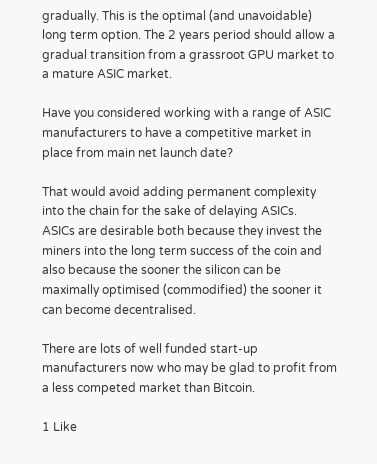gradually. This is the optimal (and unavoidable) long term option. The 2 years period should allow a gradual transition from a grassroot GPU market to a mature ASIC market.

Have you considered working with a range of ASIC manufacturers to have a competitive market in place from main net launch date?

That would avoid adding permanent complexity into the chain for the sake of delaying ASICs.
ASICs are desirable both because they invest the miners into the long term success of the coin and also because the sooner the silicon can be maximally optimised (commodified) the sooner it can become decentralised.

There are lots of well funded start-up manufacturers now who may be glad to profit from a less competed market than Bitcoin.

1 Like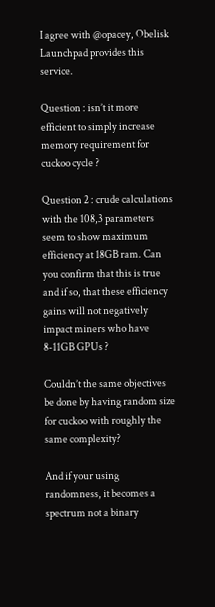I agree with @opacey, Obelisk Launchpad provides this service.

Question : isn’t it more efficient to simply increase memory requirement for cuckoo cycle ?

Question 2 : crude calculations with the 108,3 parameters seem to show maximum efficiency at 18GB ram. Can you confirm that this is true and if so, that these efficiency gains will not negatively impact miners who have 8-11GB GPUs ?

Couldn’t the same objectives be done by having random size for cuckoo with roughly the same complexity?

And if your using randomness, it becomes a spectrum not a binary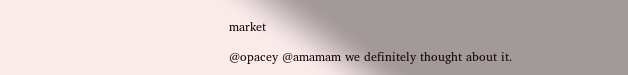market

@opacey @amamam we definitely thought about it.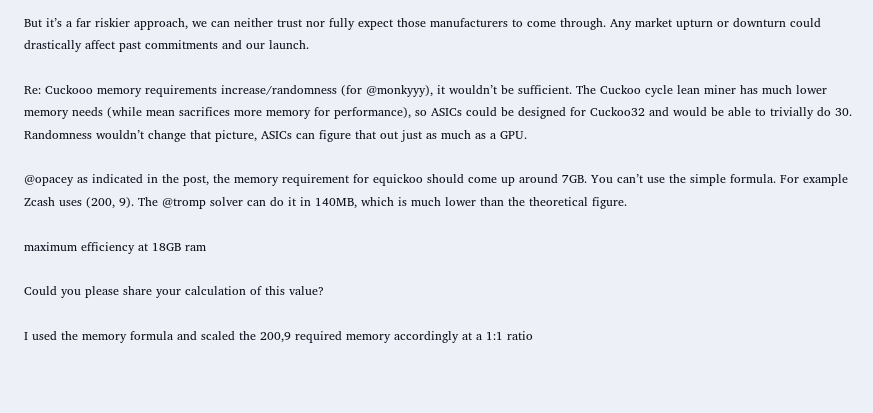But it’s a far riskier approach, we can neither trust nor fully expect those manufacturers to come through. Any market upturn or downturn could drastically affect past commitments and our launch.

Re: Cuckooo memory requirements increase/randomness (for @monkyyy), it wouldn’t be sufficient. The Cuckoo cycle lean miner has much lower memory needs (while mean sacrifices more memory for performance), so ASICs could be designed for Cuckoo32 and would be able to trivially do 30. Randomness wouldn’t change that picture, ASICs can figure that out just as much as a GPU.

@opacey as indicated in the post, the memory requirement for equickoo should come up around 7GB. You can’t use the simple formula. For example Zcash uses (200, 9). The @tromp solver can do it in 140MB, which is much lower than the theoretical figure.

maximum efficiency at 18GB ram

Could you please share your calculation of this value?

I used the memory formula and scaled the 200,9 required memory accordingly at a 1:1 ratio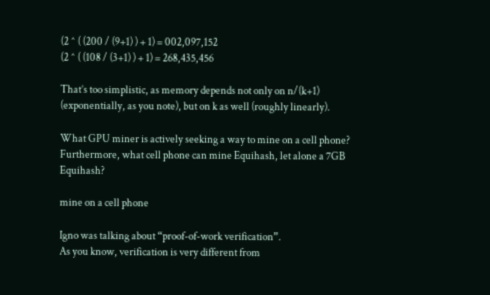(2 ^ ( (200 / (9+1) ) + 1) = 002,097,152
(2 ^ ( (108 / (3+1) ) + 1) = 268,435,456

That’s too simplistic, as memory depends not only on n/(k+1) (exponentially, as you note), but on k as well (roughly linearly).

What GPU miner is actively seeking a way to mine on a cell phone? Furthermore, what cell phone can mine Equihash, let alone a 7GB Equihash?

mine on a cell phone

Igno was talking about “proof-of-work verification”.
As you know, verification is very different from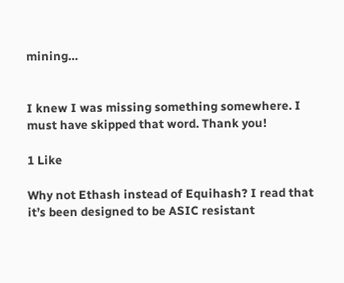mining…


I knew I was missing something somewhere. I must have skipped that word. Thank you!

1 Like

Why not Ethash instead of Equihash? I read that it’s been designed to be ASIC resistant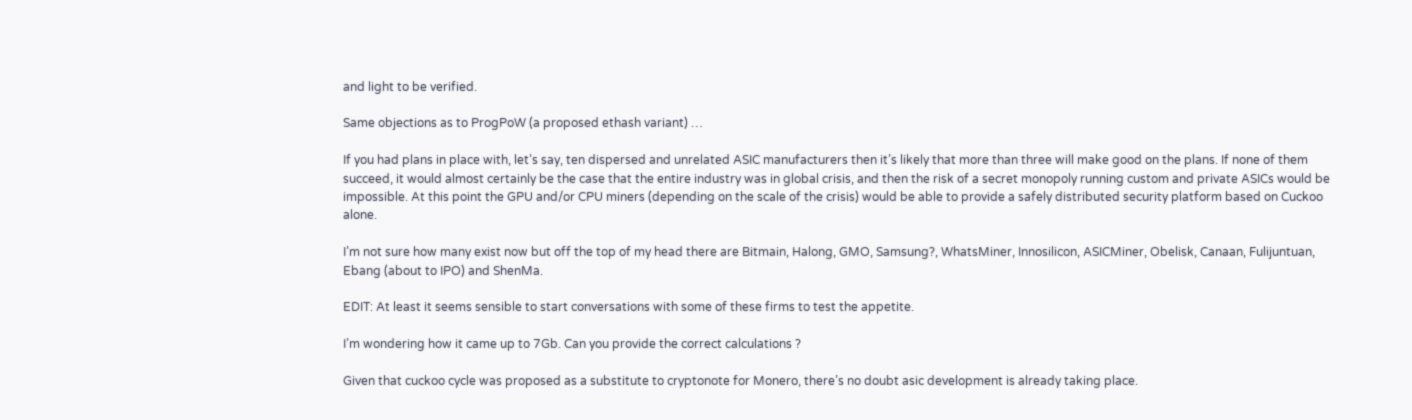and light to be verified.

Same objections as to ProgPoW (a proposed ethash variant) …

If you had plans in place with, let’s say, ten dispersed and unrelated ASIC manufacturers then it’s likely that more than three will make good on the plans. If none of them succeed, it would almost certainly be the case that the entire industry was in global crisis, and then the risk of a secret monopoly running custom and private ASICs would be impossible. At this point the GPU and/or CPU miners (depending on the scale of the crisis) would be able to provide a safely distributed security platform based on Cuckoo alone.

I’m not sure how many exist now but off the top of my head there are Bitmain, Halong, GMO, Samsung?, WhatsMiner, Innosilicon, ASICMiner, Obelisk, Canaan, Fulijuntuan, Ebang (about to IPO) and ShenMa.

EDIT: At least it seems sensible to start conversations with some of these firms to test the appetite.

I’m wondering how it came up to 7Gb. Can you provide the correct calculations ?

Given that cuckoo cycle was proposed as a substitute to cryptonote for Monero, there’s no doubt asic development is already taking place.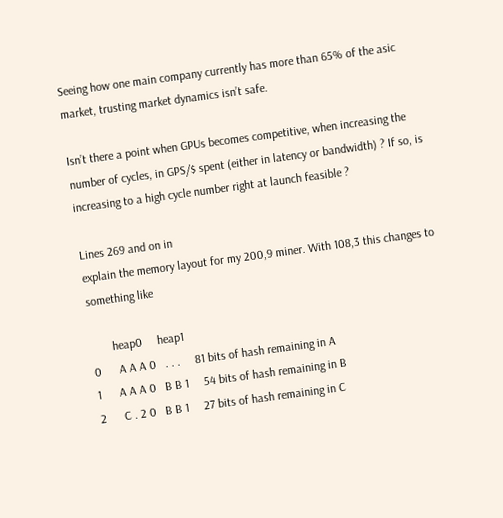Seeing how one main company currently has more than 65% of the asic market, trusting market dynamics isn’t safe.

Isn’t there a point when GPUs becomes competitive, when increasing the number of cycles, in GPS/$ spent (either in latency or bandwidth) ? If so, is increasing to a high cycle number right at launch feasible ?

Lines 269 and on in
explain the memory layout for my 200,9 miner. With 108,3 this changes to something like

       heap0     heap1
0      A A A 0   . . .     81 bits of hash remaining in A
1      A A A 0   B B 1     54 bits of hash remaining in B
2      C . 2 0   B B 1     27 bits of hash remaining in C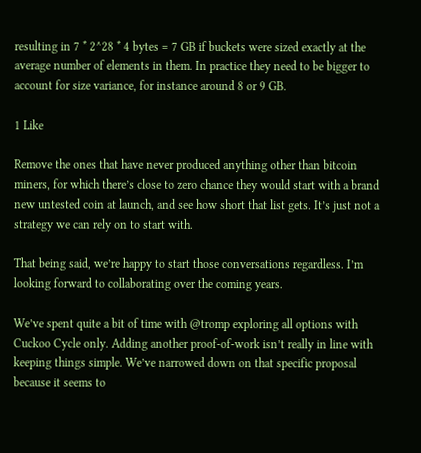resulting in 7 * 2^28 * 4 bytes = 7 GB if buckets were sized exactly at the average number of elements in them. In practice they need to be bigger to account for size variance, for instance around 8 or 9 GB.

1 Like

Remove the ones that have never produced anything other than bitcoin miners, for which there’s close to zero chance they would start with a brand new untested coin at launch, and see how short that list gets. It’s just not a strategy we can rely on to start with.

That being said, we’re happy to start those conversations regardless. I’m looking forward to collaborating over the coming years.

We’ve spent quite a bit of time with @tromp exploring all options with Cuckoo Cycle only. Adding another proof-of-work isn’t really in line with keeping things simple. We’ve narrowed down on that specific proposal because it seems to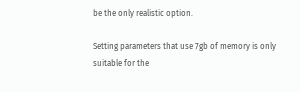be the only realistic option.

Setting parameters that use 7gb of memory is only suitable for the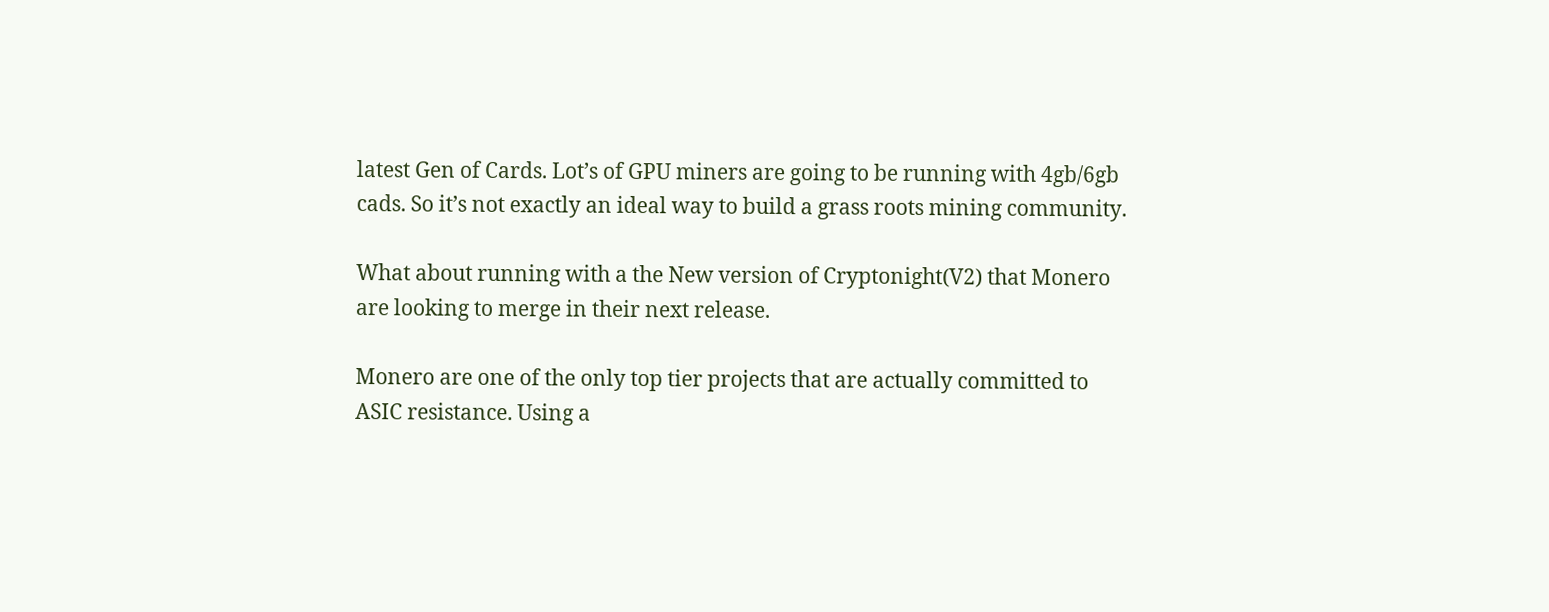latest Gen of Cards. Lot’s of GPU miners are going to be running with 4gb/6gb cads. So it’s not exactly an ideal way to build a grass roots mining community.

What about running with a the New version of Cryptonight(V2) that Monero are looking to merge in their next release.

Monero are one of the only top tier projects that are actually committed to ASIC resistance. Using a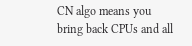CN algo means you bring back CPUs and all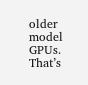older model GPUs. That’s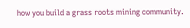how you build a grass roots mining community.